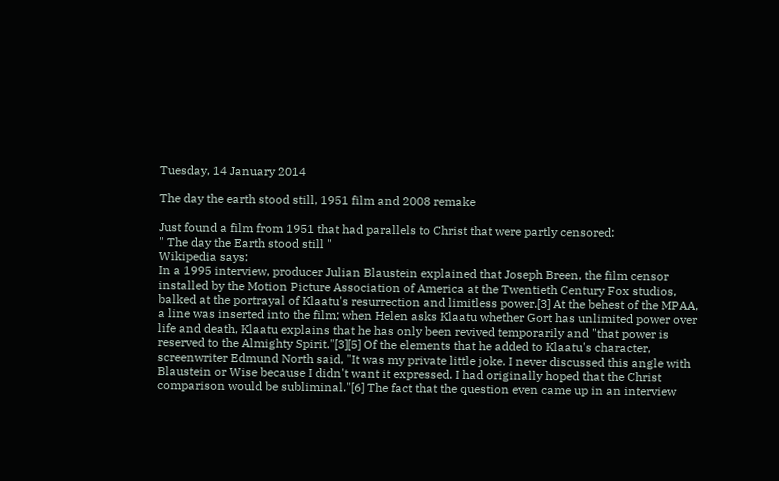Tuesday, 14 January 2014

The day the earth stood still, 1951 film and 2008 remake

Just found a film from 1951 that had parallels to Christ that were partly censored:
" The day the Earth stood still "
Wikipedia says:
In a 1995 interview, producer Julian Blaustein explained that Joseph Breen, the film censor installed by the Motion Picture Association of America at the Twentieth Century Fox studios, balked at the portrayal of Klaatu's resurrection and limitless power.[3] At the behest of the MPAA, a line was inserted into the film; when Helen asks Klaatu whether Gort has unlimited power over life and death, Klaatu explains that he has only been revived temporarily and "that power is reserved to the Almighty Spirit."[3][5] Of the elements that he added to Klaatu's character, screenwriter Edmund North said, "It was my private little joke. I never discussed this angle with Blaustein or Wise because I didn't want it expressed. I had originally hoped that the Christ comparison would be subliminal."[6] The fact that the question even came up in an interview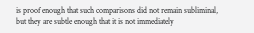is proof enough that such comparisons did not remain subliminal, but they are subtle enough that it is not immediately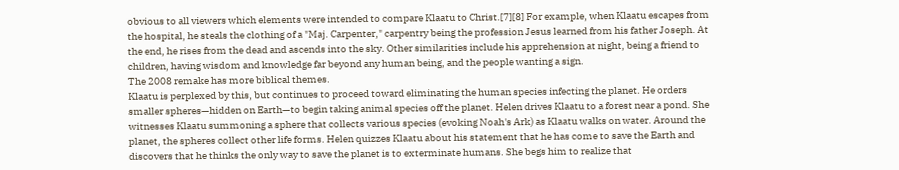obvious to all viewers which elements were intended to compare Klaatu to Christ.[7][8] For example, when Klaatu escapes from the hospital, he steals the clothing of a "Maj. Carpenter," carpentry being the profession Jesus learned from his father Joseph. At the end, he rises from the dead and ascends into the sky. Other similarities include his apprehension at night, being a friend to children, having wisdom and knowledge far beyond any human being, and the people wanting a sign.
The 2008 remake has more biblical themes.
Klaatu is perplexed by this, but continues to proceed toward eliminating the human species infecting the planet. He orders smaller spheres—hidden on Earth—to begin taking animal species off the planet. Helen drives Klaatu to a forest near a pond. She witnesses Klaatu summoning a sphere that collects various species (evoking Noah's Ark) as Klaatu walks on water. Around the planet, the spheres collect other life forms. Helen quizzes Klaatu about his statement that he has come to save the Earth and discovers that he thinks the only way to save the planet is to exterminate humans. She begs him to realize that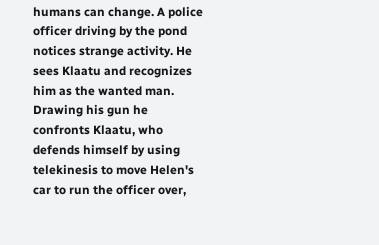humans can change. A police officer driving by the pond notices strange activity. He sees Klaatu and recognizes him as the wanted man. Drawing his gun he confronts Klaatu, who defends himself by using telekinesis to move Helen's car to run the officer over,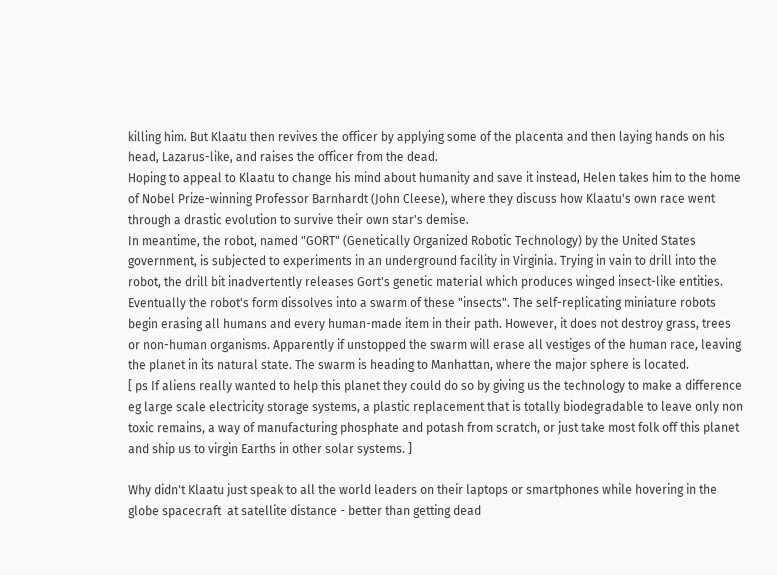killing him. But Klaatu then revives the officer by applying some of the placenta and then laying hands on his head, Lazarus-like, and raises the officer from the dead.
Hoping to appeal to Klaatu to change his mind about humanity and save it instead, Helen takes him to the home of Nobel Prize-winning Professor Barnhardt (John Cleese), where they discuss how Klaatu's own race went through a drastic evolution to survive their own star's demise.
In meantime, the robot, named "GORT" (Genetically Organized Robotic Technology) by the United States government, is subjected to experiments in an underground facility in Virginia. Trying in vain to drill into the robot, the drill bit inadvertently releases Gort's genetic material which produces winged insect-like entities. Eventually the robot's form dissolves into a swarm of these "insects". The self-replicating miniature robots begin erasing all humans and every human-made item in their path. However, it does not destroy grass, trees or non-human organisms. Apparently if unstopped the swarm will erase all vestiges of the human race, leaving the planet in its natural state. The swarm is heading to Manhattan, where the major sphere is located.
[ ps If aliens really wanted to help this planet they could do so by giving us the technology to make a difference eg large scale electricity storage systems, a plastic replacement that is totally biodegradable to leave only non toxic remains, a way of manufacturing phosphate and potash from scratch, or just take most folk off this planet and ship us to virgin Earths in other solar systems. ]

Why didn't Klaatu just speak to all the world leaders on their laptops or smartphones while hovering in the globe spacecraft  at satellite distance - better than getting dead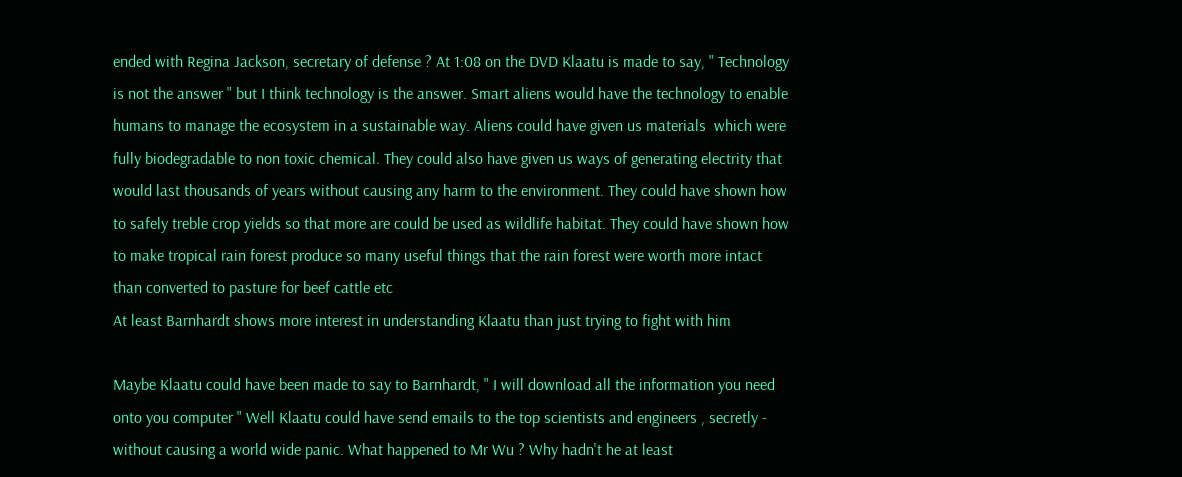ended with Regina Jackson, secretary of defense ? At 1:08 on the DVD Klaatu is made to say, " Technology is not the answer " but I think technology is the answer. Smart aliens would have the technology to enable humans to manage the ecosystem in a sustainable way. Aliens could have given us materials  which were fully biodegradable to non toxic chemical. They could also have given us ways of generating electrity that would last thousands of years without causing any harm to the environment. They could have shown how to safely treble crop yields so that more are could be used as wildlife habitat. They could have shown how to make tropical rain forest produce so many useful things that the rain forest were worth more intact than converted to pasture for beef cattle etc
At least Barnhardt shows more interest in understanding Klaatu than just trying to fight with him

Maybe Klaatu could have been made to say to Barnhardt, " I will download all the information you need onto you computer " Well Klaatu could have send emails to the top scientists and engineers , secretly - without causing a world wide panic. What happened to Mr Wu ? Why hadn't he at least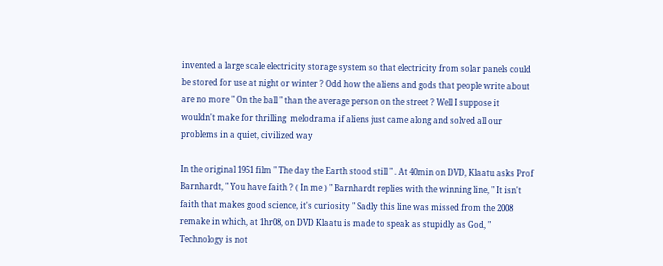invented a large scale electricity storage system so that electricity from solar panels could be stored for use at night or winter ? Odd how the aliens and gods that people write about are no more " On the ball " than the average person on the street ? Well I suppose it wouldn't make for thrilling  melodrama if aliens just came along and solved all our problems in a quiet, civilized way

In the original 1951 film " The day the Earth stood still " . At 40min on DVD, Klaatu asks Prof Barnhardt, " You have faith ? ( In me ) " Barnhardt replies with the winning line, " It isn't faith that makes good science, it's curiosity " Sadly this line was missed from the 2008 remake in which, at 1hr08, on DVD Klaatu is made to speak as stupidly as God, " Technology is not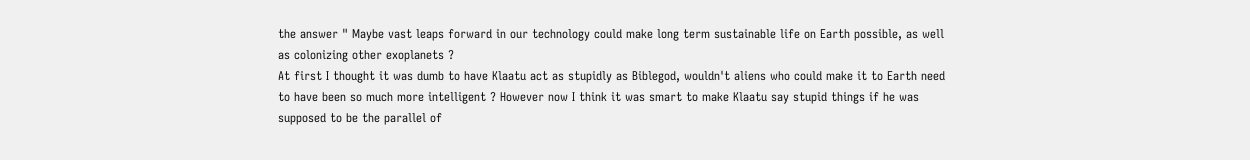the answer " Maybe vast leaps forward in our technology could make long term sustainable life on Earth possible, as well as colonizing other exoplanets ?
At first I thought it was dumb to have Klaatu act as stupidly as Biblegod, wouldn't aliens who could make it to Earth need to have been so much more intelligent ? However now I think it was smart to make Klaatu say stupid things if he was supposed to be the parallel of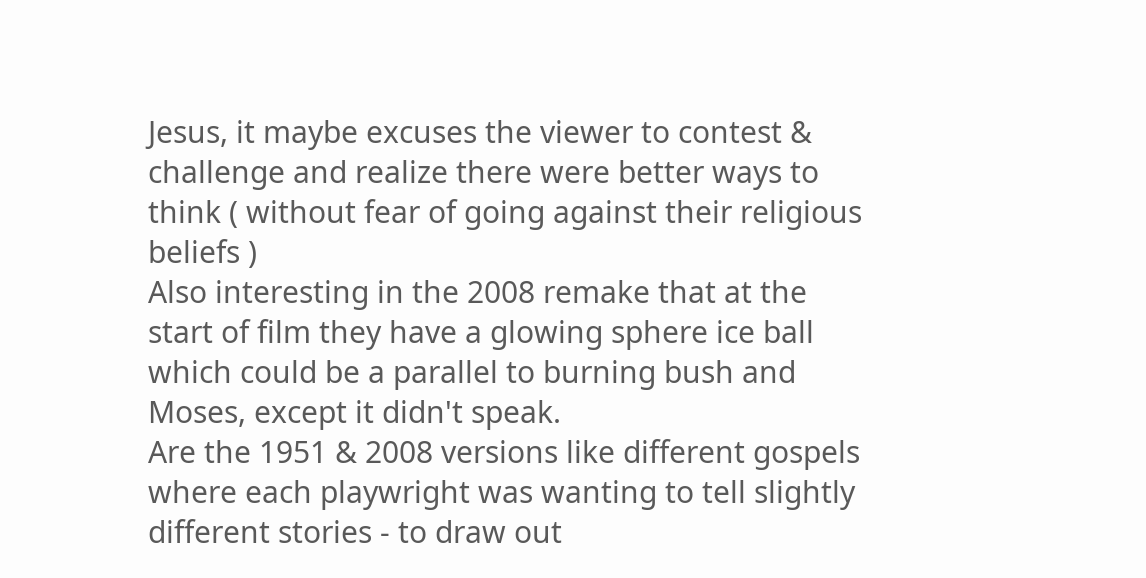Jesus, it maybe excuses the viewer to contest & challenge and realize there were better ways to think ( without fear of going against their religious beliefs )
Also interesting in the 2008 remake that at the start of film they have a glowing sphere ice ball which could be a parallel to burning bush and Moses, except it didn't speak.
Are the 1951 & 2008 versions like different gospels where each playwright was wanting to tell slightly different stories - to draw out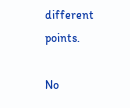different points.

No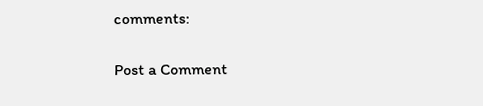comments:

Post a Comment